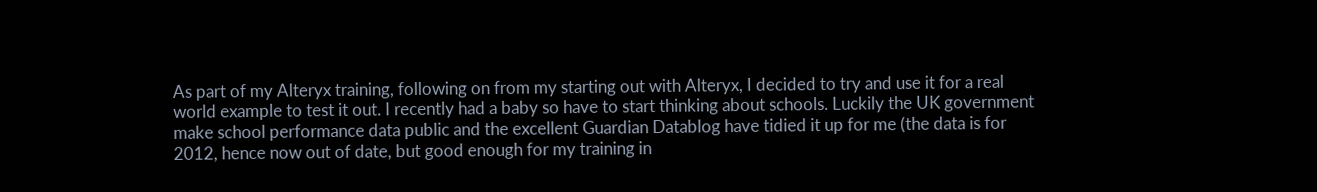As part of my Alteryx training, following on from my starting out with Alteryx, I decided to try and use it for a real world example to test it out. I recently had a baby so have to start thinking about schools. Luckily the UK government make school performance data public and the excellent Guardian Datablog have tidied it up for me (the data is for 2012, hence now out of date, but good enough for my training in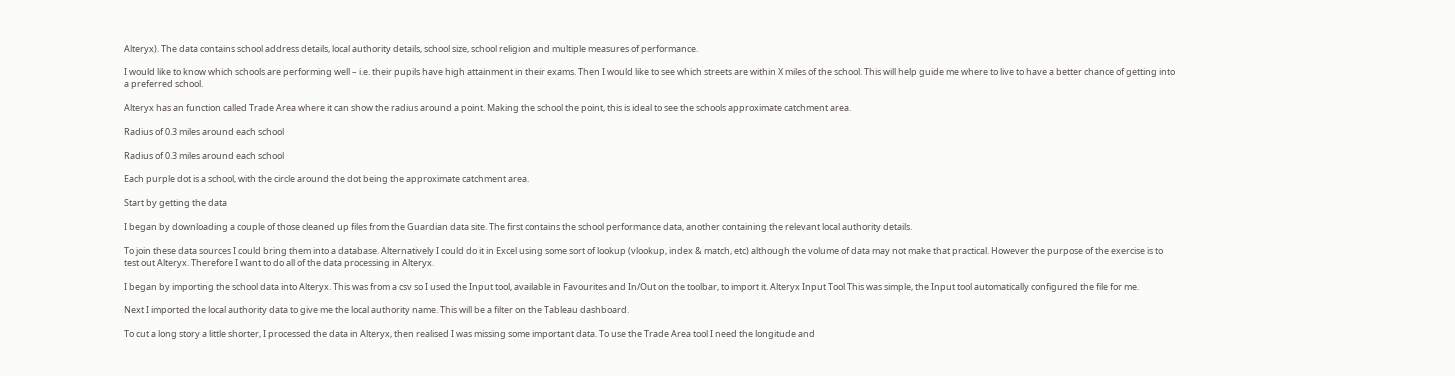Alteryx). The data contains school address details, local authority details, school size, school religion and multiple measures of performance.

I would like to know which schools are performing well – i.e. their pupils have high attainment in their exams. Then I would like to see which streets are within X miles of the school. This will help guide me where to live to have a better chance of getting into a preferred school.

Alteryx has an function called Trade Area where it can show the radius around a point. Making the school the point, this is ideal to see the schools approximate catchment area.

Radius of 0.3 miles around each school

Radius of 0.3 miles around each school

Each purple dot is a school, with the circle around the dot being the approximate catchment area.

Start by getting the data

I began by downloading a couple of those cleaned up files from the Guardian data site. The first contains the school performance data, another containing the relevant local authority details.

To join these data sources I could bring them into a database. Alternatively I could do it in Excel using some sort of lookup (vlookup, index & match, etc) although the volume of data may not make that practical. However the purpose of the exercise is to test out Alteryx. Therefore I want to do all of the data processing in Alteryx.

I began by importing the school data into Alteryx. This was from a csv so I used the Input tool, available in Favourites and In/Out on the toolbar, to import it. Alteryx Input Tool This was simple, the Input tool automatically configured the file for me.

Next I imported the local authority data to give me the local authority name. This will be a filter on the Tableau dashboard.

To cut a long story a little shorter, I processed the data in Alteryx, then realised I was missing some important data. To use the Trade Area tool I need the longitude and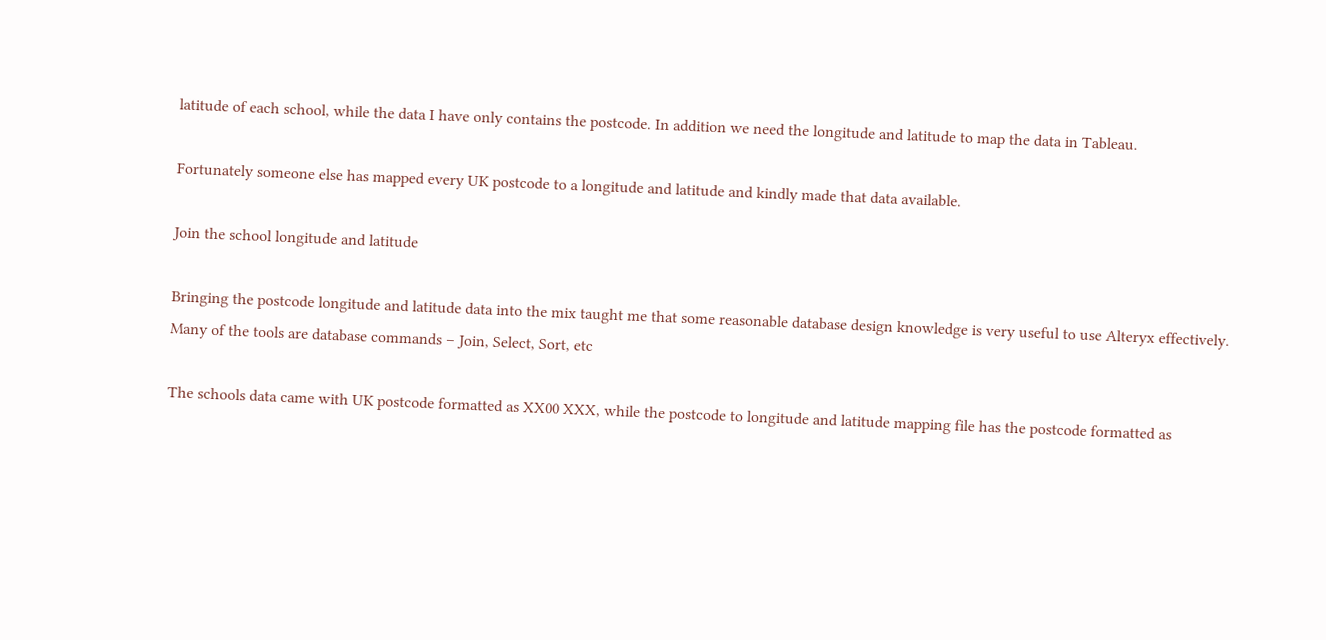latitude of each school, while the data I have only contains the postcode. In addition we need the longitude and latitude to map the data in Tableau.

Fortunately someone else has mapped every UK postcode to a longitude and latitude and kindly made that data available.

Join the school longitude and latitude

Bringing the postcode longitude and latitude data into the mix taught me that some reasonable database design knowledge is very useful to use Alteryx effectively. Many of the tools are database commands – Join, Select, Sort, etc

The schools data came with UK postcode formatted as XX00 XXX, while the postcode to longitude and latitude mapping file has the postcode formatted as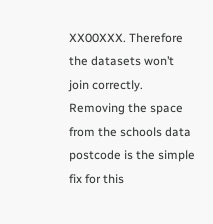XX00XXX. Therefore the datasets won’t join correctly. Removing the space from the schools data postcode is the simple fix for this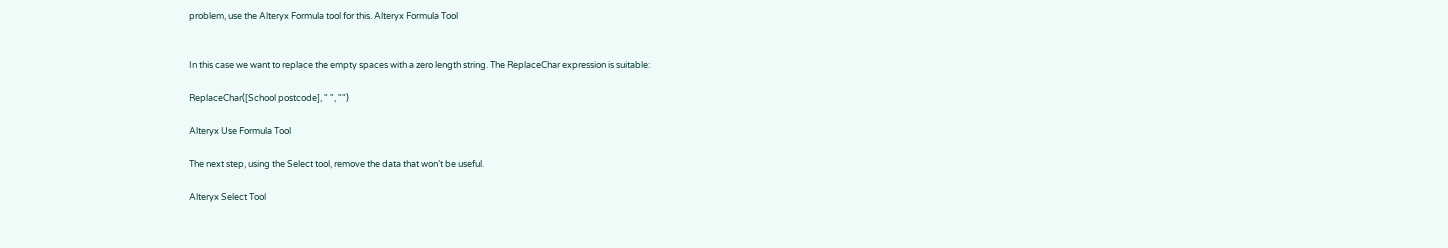problem, use the Alteryx Formula tool for this. Alteryx Formula Tool


In this case we want to replace the empty spaces with a zero length string. The ReplaceChar expression is suitable:

ReplaceChar([School postcode], " ", "")

Alteryx Use Formula Tool

The next step, using the Select tool, remove the data that won’t be useful.

Alteryx Select Tool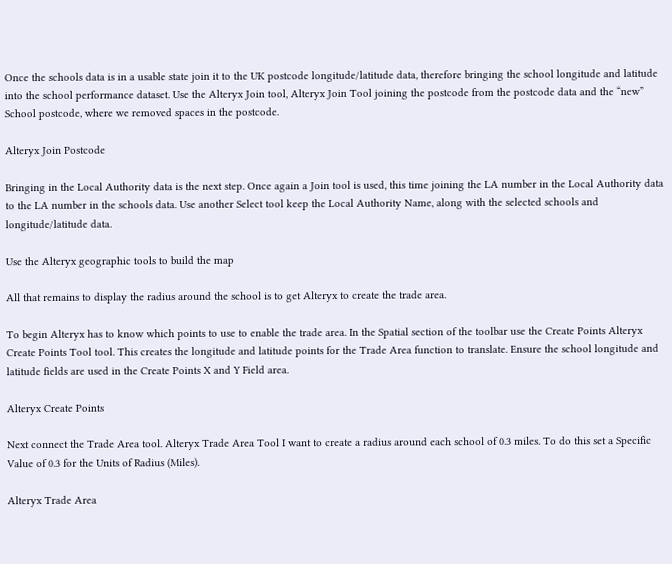Once the schools data is in a usable state join it to the UK postcode longitude/latitude data, therefore bringing the school longitude and latitude into the school performance dataset. Use the Alteryx Join tool, Alteryx Join Tool joining the postcode from the postcode data and the “new” School postcode, where we removed spaces in the postcode.

Alteryx Join Postcode

Bringing in the Local Authority data is the next step. Once again a Join tool is used, this time joining the LA number in the Local Authority data to the LA number in the schools data. Use another Select tool keep the Local Authority Name, along with the selected schools and longitude/latitude data.

Use the Alteryx geographic tools to build the map

All that remains to display the radius around the school is to get Alteryx to create the trade area.

To begin Alteryx has to know which points to use to enable the trade area. In the Spatial section of the toolbar use the Create Points Alteryx Create Points Tool tool. This creates the longitude and latitude points for the Trade Area function to translate. Ensure the school longitude and latitude fields are used in the Create Points X and Y Field area.

Alteryx Create Points

Next connect the Trade Area tool. Alteryx Trade Area Tool I want to create a radius around each school of 0.3 miles. To do this set a Specific Value of 0.3 for the Units of Radius (Miles).

Alteryx Trade Area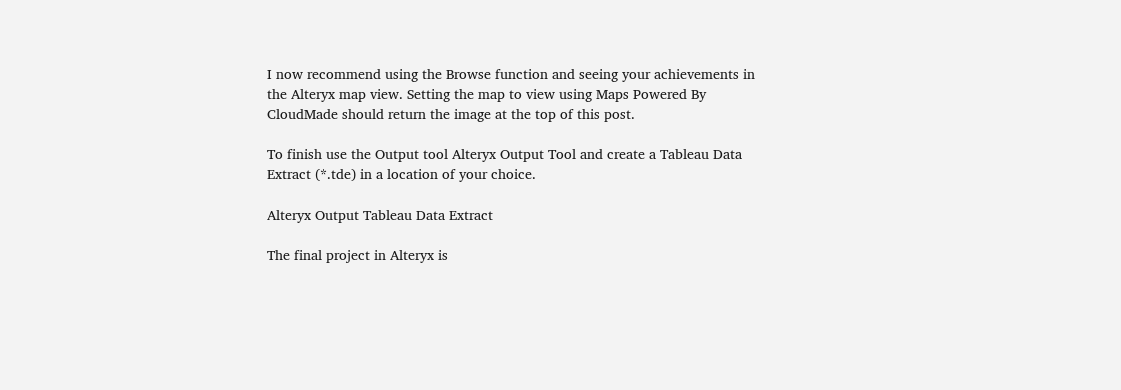I now recommend using the Browse function and seeing your achievements in the Alteryx map view. Setting the map to view using Maps Powered By CloudMade should return the image at the top of this post.

To finish use the Output tool Alteryx Output Tool and create a Tableau Data Extract (*.tde) in a location of your choice.

Alteryx Output Tableau Data Extract

The final project in Alteryx is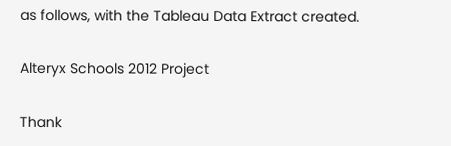as follows, with the Tableau Data Extract created.

Alteryx Schools 2012 Project

Thank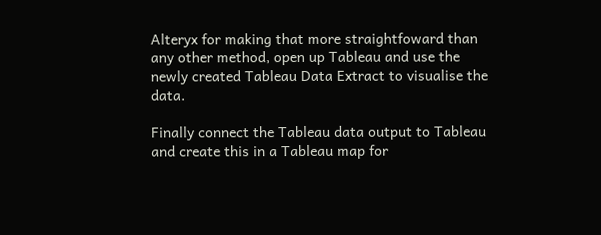Alteryx for making that more straightfoward than any other method, open up Tableau and use the newly created Tableau Data Extract to visualise the data.

Finally connect the Tableau data output to Tableau and create this in a Tableau map for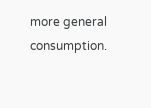more general consumption.